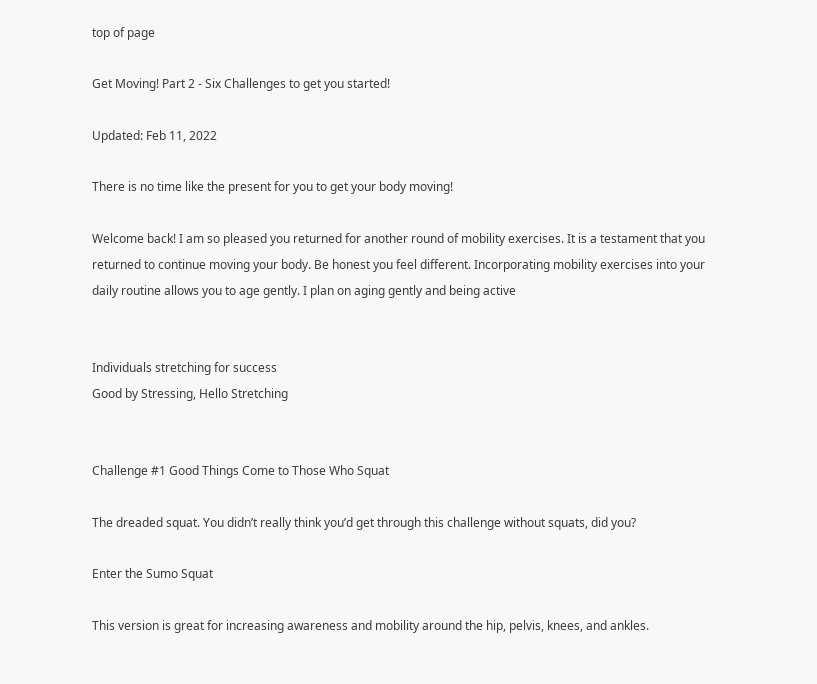top of page

Get Moving! Part 2 - Six Challenges to get you started!

Updated: Feb 11, 2022

There is no time like the present for you to get your body moving!

Welcome back! I am so pleased you returned for another round of mobility exercises. It is a testament that you returned to continue moving your body. Be honest you feel different. Incorporating mobility exercises into your daily routine allows you to age gently. I plan on aging gently and being active


Individuals stretching for success
Good by Stressing, Hello Stretching


Challenge #1 Good Things Come to Those Who Squat

The dreaded squat. You didn’t really think you’d get through this challenge without squats, did you?

Enter the Sumo Squat

This version is great for increasing awareness and mobility around the hip, pelvis, knees, and ankles.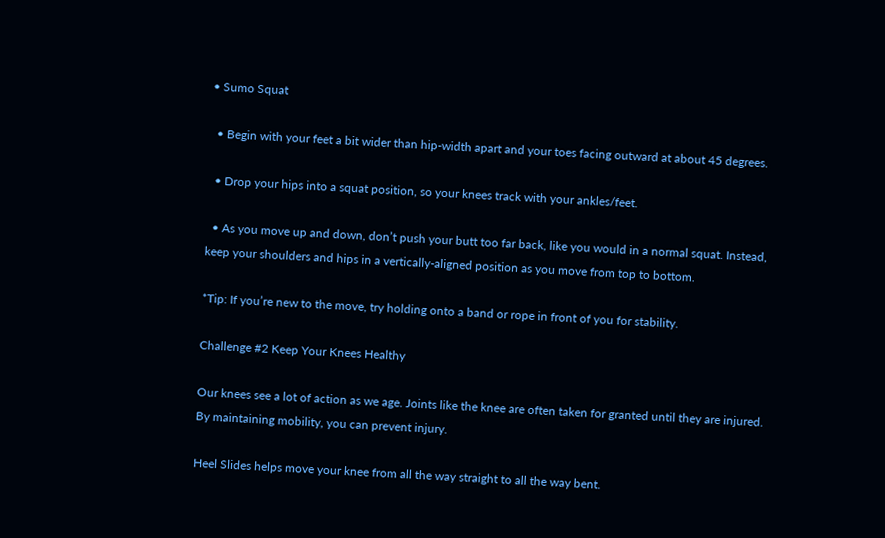• Sumo Squat

  • Begin with your feet a bit wider than hip-width apart and your toes facing outward at about 45 degrees.

  • Drop your hips into a squat position, so your knees track with your ankles/feet.

  • As you move up and down, don’t push your butt too far back, like you would in a normal squat. Instead, keep your shoulders and hips in a vertically-aligned position as you move from top to bottom.

*Tip: If you’re new to the move, try holding onto a band or rope in front of you for stability.

Challenge #2 Keep Your Knees Healthy

Our knees see a lot of action as we age. Joints like the knee are often taken for granted until they are injured. By maintaining mobility, you can prevent injury.

Heel Slides helps move your knee from all the way straight to all the way bent.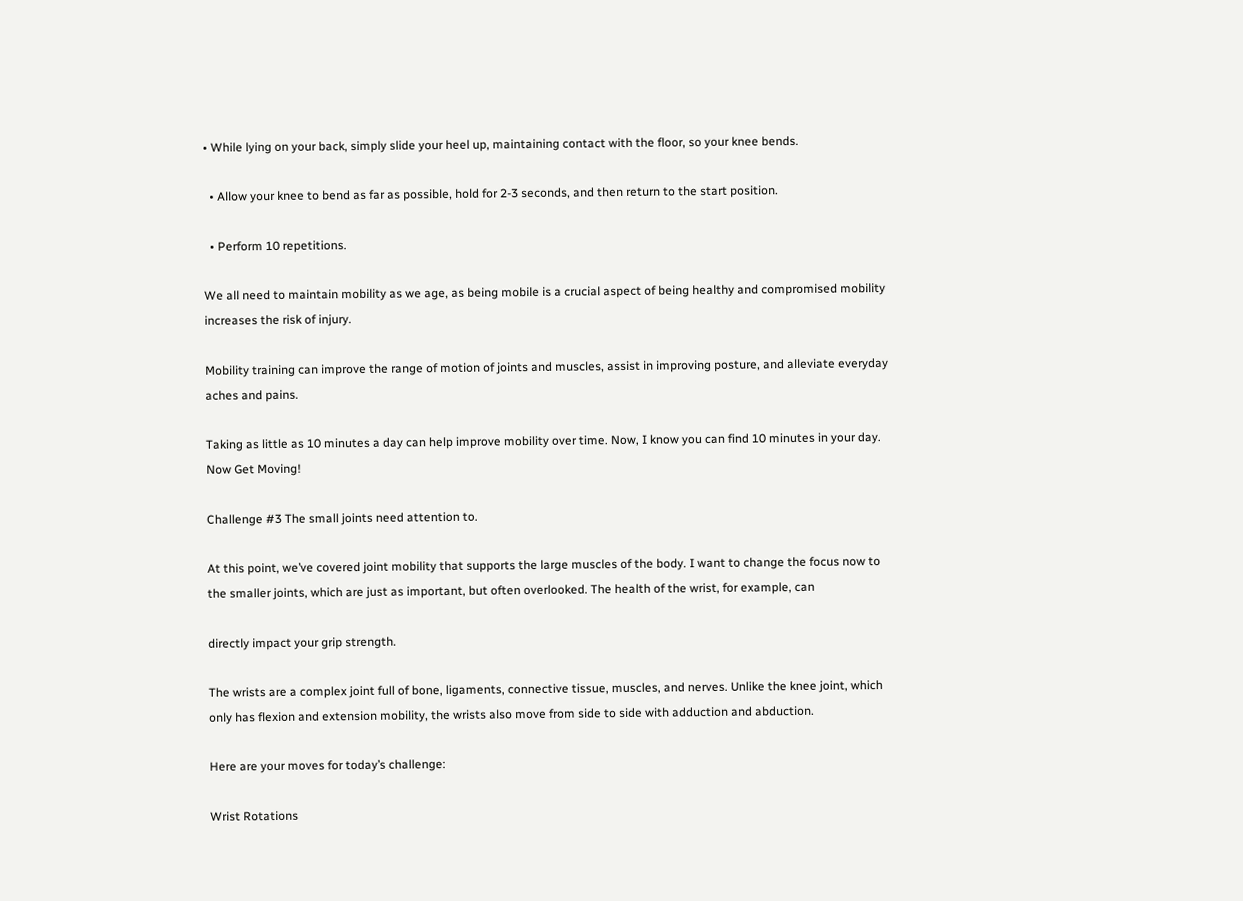• While lying on your back, simply slide your heel up, maintaining contact with the floor, so your knee bends.

  • Allow your knee to bend as far as possible, hold for 2-3 seconds, and then return to the start position.

  • Perform 10 repetitions.

We all need to maintain mobility as we age, as being mobile is a crucial aspect of being healthy and compromised mobility increases the risk of injury.

Mobility training can improve the range of motion of joints and muscles, assist in improving posture, and alleviate everyday aches and pains.

Taking as little as 10 minutes a day can help improve mobility over time. Now, I know you can find 10 minutes in your day. Now Get Moving!

Challenge #3 The small joints need attention to.

At this point, we’ve covered joint mobility that supports the large muscles of the body. I want to change the focus now to the smaller joints, which are just as important, but often overlooked. The health of the wrist, for example, can

directly impact your grip strength.

The wrists are a complex joint full of bone, ligaments, connective tissue, muscles, and nerves. Unlike the knee joint, which only has flexion and extension mobility, the wrists also move from side to side with adduction and abduction.

Here are your moves for today’s challenge:

Wrist Rotations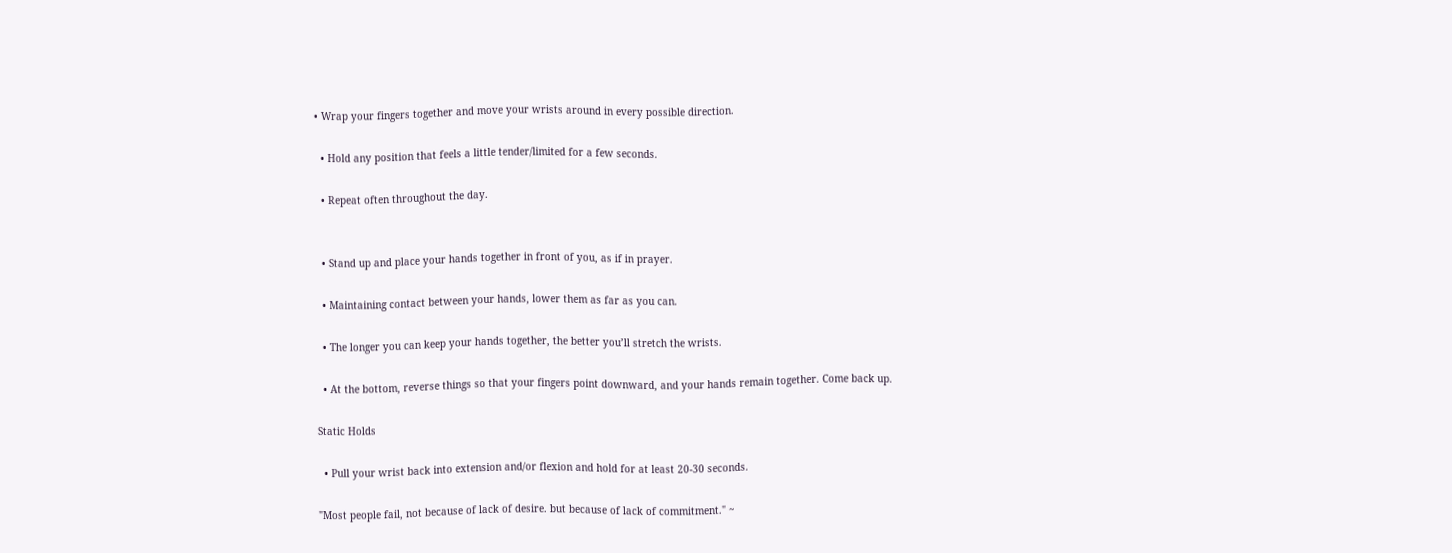• Wrap your fingers together and move your wrists around in every possible direction.

  • Hold any position that feels a little tender/limited for a few seconds.

  • Repeat often throughout the day.


  • Stand up and place your hands together in front of you, as if in prayer.

  • Maintaining contact between your hands, lower them as far as you can.

  • The longer you can keep your hands together, the better you’ll stretch the wrists.

  • At the bottom, reverse things so that your fingers point downward, and your hands remain together. Come back up.

Static Holds

  • Pull your wrist back into extension and/or flexion and hold for at least 20-30 seconds.

"Most people fail, not because of lack of desire. but because of lack of commitment." ~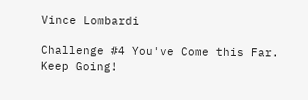Vince Lombardi

Challenge #4 You've Come this Far. Keep Going!